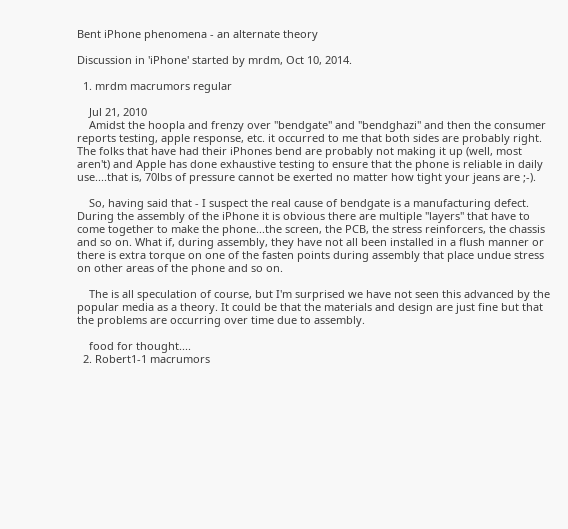Bent iPhone phenomena - an alternate theory

Discussion in 'iPhone' started by mrdm, Oct 10, 2014.

  1. mrdm macrumors regular

    Jul 21, 2010
    Amidst the hoopla and frenzy over "bendgate" and "bendghazi" and then the consumer reports testing, apple response, etc. it occurred to me that both sides are probably right. The folks that have had their iPhones bend are probably not making it up (well, most aren't) and Apple has done exhaustive testing to ensure that the phone is reliable in daily use....that is, 70lbs of pressure cannot be exerted no matter how tight your jeans are ;-).

    So, having said that - I suspect the real cause of bendgate is a manufacturing defect. During the assembly of the iPhone it is obvious there are multiple "layers" that have to come together to make the phone...the screen, the PCB, the stress reinforcers, the chassis and so on. What if, during assembly, they have not all been installed in a flush manner or there is extra torque on one of the fasten points during assembly that place undue stress on other areas of the phone and so on.

    The is all speculation of course, but I'm surprised we have not seen this advanced by the popular media as a theory. It could be that the materials and design are just fine but that the problems are occurring over time due to assembly.

    food for thought....
  2. Robert1-1 macrumors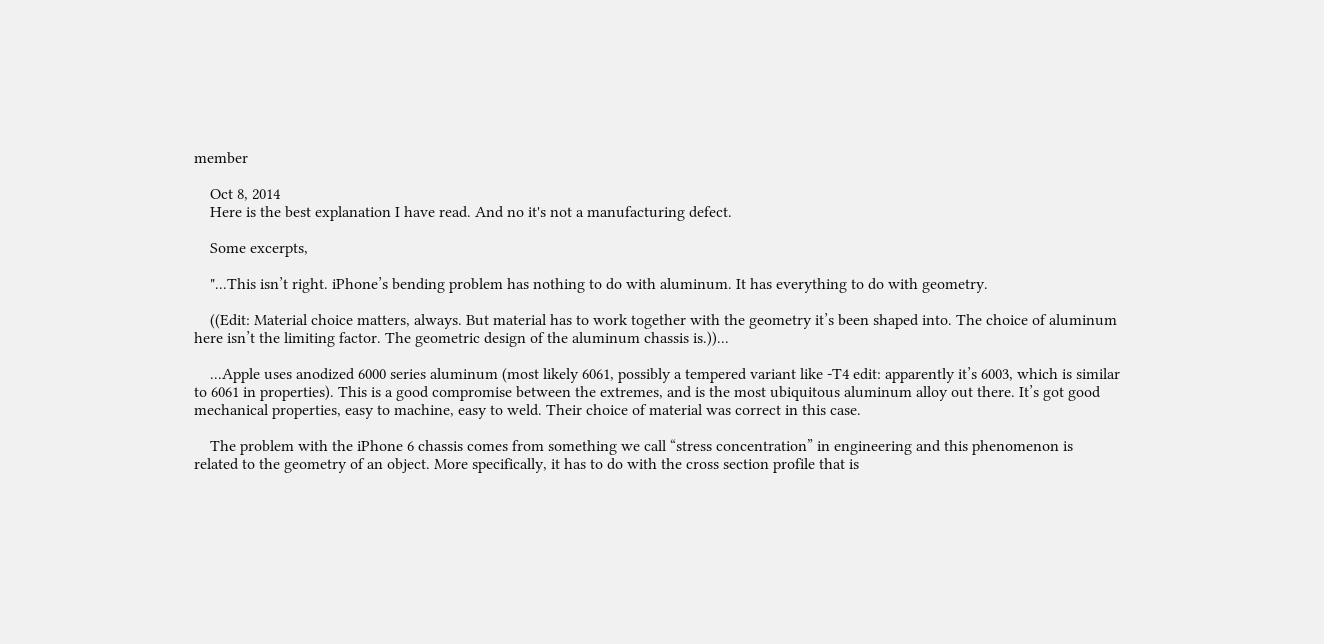member

    Oct 8, 2014
    Here is the best explanation I have read. And no it's not a manufacturing defect.

    Some excerpts,

    "...This isn’t right. iPhone’s bending problem has nothing to do with aluminum. It has everything to do with geometry.

    ((Edit: Material choice matters, always. But material has to work together with the geometry it’s been shaped into. The choice of aluminum here isn’t the limiting factor. The geometric design of the aluminum chassis is.))...

    ...Apple uses anodized 6000 series aluminum (most likely 6061, possibly a tempered variant like -T4 edit: apparently it’s 6003, which is similar to 6061 in properties). This is a good compromise between the extremes, and is the most ubiquitous aluminum alloy out there. It’s got good mechanical properties, easy to machine, easy to weld. Their choice of material was correct in this case.

    The problem with the iPhone 6 chassis comes from something we call “stress concentration” in engineering and this phenomenon is related to the geometry of an object. More specifically, it has to do with the cross section profile that is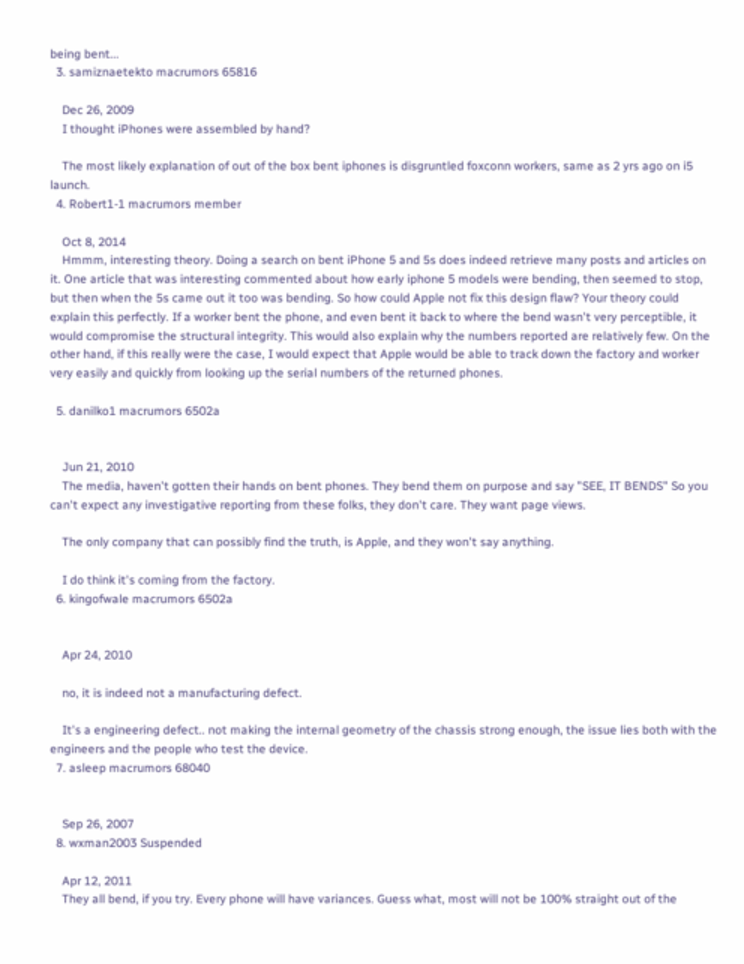being bent...
  3. samiznaetekto macrumors 65816

    Dec 26, 2009
    I thought iPhones were assembled by hand?

    The most likely explanation of out of the box bent iphones is disgruntled foxconn workers, same as 2 yrs ago on i5 launch.
  4. Robert1-1 macrumors member

    Oct 8, 2014
    Hmmm, interesting theory. Doing a search on bent iPhone 5 and 5s does indeed retrieve many posts and articles on it. One article that was interesting commented about how early iphone 5 models were bending, then seemed to stop, but then when the 5s came out it too was bending. So how could Apple not fix this design flaw? Your theory could explain this perfectly. If a worker bent the phone, and even bent it back to where the bend wasn't very perceptible, it would compromise the structural integrity. This would also explain why the numbers reported are relatively few. On the other hand, if this really were the case, I would expect that Apple would be able to track down the factory and worker very easily and quickly from looking up the serial numbers of the returned phones.

  5. danilko1 macrumors 6502a


    Jun 21, 2010
    The media, haven't gotten their hands on bent phones. They bend them on purpose and say "SEE, IT BENDS" So you can't expect any investigative reporting from these folks, they don't care. They want page views.

    The only company that can possibly find the truth, is Apple, and they won't say anything.

    I do think it's coming from the factory.
  6. kingofwale macrumors 6502a


    Apr 24, 2010

    no, it is indeed not a manufacturing defect.

    It's a engineering defect.. not making the internal geometry of the chassis strong enough, the issue lies both with the engineers and the people who test the device.
  7. asleep macrumors 68040


    Sep 26, 2007
  8. wxman2003 Suspended

    Apr 12, 2011
    They all bend, if you try. Every phone will have variances. Guess what, most will not be 100% straight out of the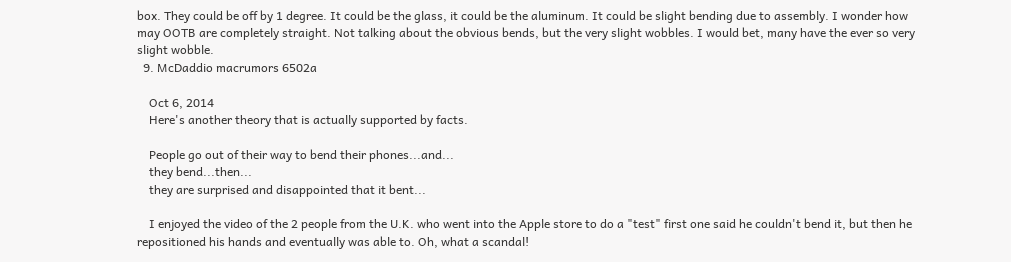box. They could be off by 1 degree. It could be the glass, it could be the aluminum. It could be slight bending due to assembly. I wonder how may OOTB are completely straight. Not talking about the obvious bends, but the very slight wobbles. I would bet, many have the ever so very slight wobble.
  9. McDaddio macrumors 6502a

    Oct 6, 2014
    Here's another theory that is actually supported by facts.

    People go out of their way to bend their phones...and...
    they bend...then...
    they are surprised and disappointed that it bent...

    I enjoyed the video of the 2 people from the U.K. who went into the Apple store to do a "test" first one said he couldn't bend it, but then he repositioned his hands and eventually was able to. Oh, what a scandal!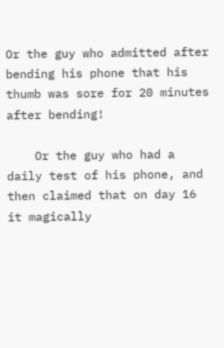Or the guy who admitted after bending his phone that his thumb was sore for 20 minutes after bending!

    Or the guy who had a daily test of his phone, and then claimed that on day 16 it magically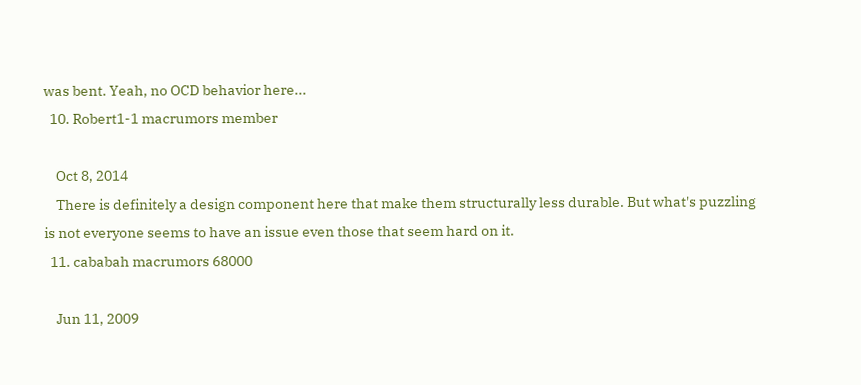was bent. Yeah, no OCD behavior here...
  10. Robert1-1 macrumors member

    Oct 8, 2014
    There is definitely a design component here that make them structurally less durable. But what's puzzling is not everyone seems to have an issue even those that seem hard on it.
  11. cababah macrumors 68000

    Jun 11, 2009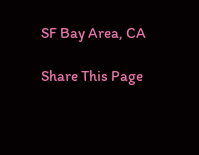SF Bay Area, CA

Share This Page